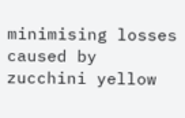minimising losses caused by zucchini yellow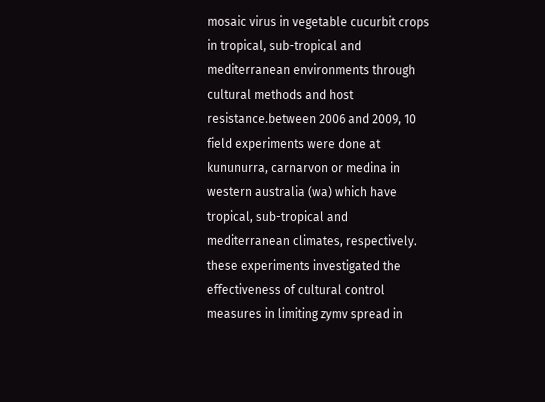mosaic virus in vegetable cucurbit crops in tropical, sub-tropical and mediterranean environments through cultural methods and host resistance.between 2006 and 2009, 10 field experiments were done at kununurra, carnarvon or medina in western australia (wa) which have tropical, sub-tropical and mediterranean climates, respectively. these experiments investigated the effectiveness of cultural control measures in limiting zymv spread in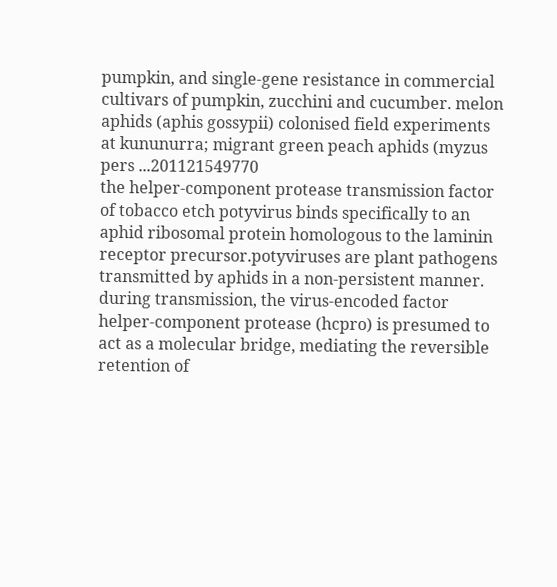pumpkin, and single-gene resistance in commercial cultivars of pumpkin, zucchini and cucumber. melon aphids (aphis gossypii) colonised field experiments at kununurra; migrant green peach aphids (myzus pers ...201121549770
the helper-component protease transmission factor of tobacco etch potyvirus binds specifically to an aphid ribosomal protein homologous to the laminin receptor precursor.potyviruses are plant pathogens transmitted by aphids in a non-persistent manner. during transmission, the virus-encoded factor helper-component protease (hcpro) is presumed to act as a molecular bridge, mediating the reversible retention of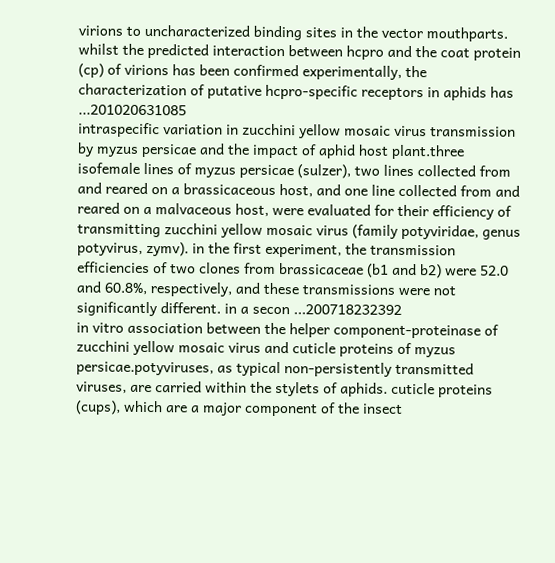virions to uncharacterized binding sites in the vector mouthparts. whilst the predicted interaction between hcpro and the coat protein (cp) of virions has been confirmed experimentally, the characterization of putative hcpro-specific receptors in aphids has ...201020631085
intraspecific variation in zucchini yellow mosaic virus transmission by myzus persicae and the impact of aphid host plant.three isofemale lines of myzus persicae (sulzer), two lines collected from and reared on a brassicaceous host, and one line collected from and reared on a malvaceous host, were evaluated for their efficiency of transmitting zucchini yellow mosaic virus (family potyviridae, genus potyvirus, zymv). in the first experiment, the transmission efficiencies of two clones from brassicaceae (b1 and b2) were 52.0 and 60.8%, respectively, and these transmissions were not significantly different. in a secon ...200718232392
in vitro association between the helper component-proteinase of zucchini yellow mosaic virus and cuticle proteins of myzus persicae.potyviruses, as typical non-persistently transmitted viruses, are carried within the stylets of aphids. cuticle proteins (cups), which are a major component of the insect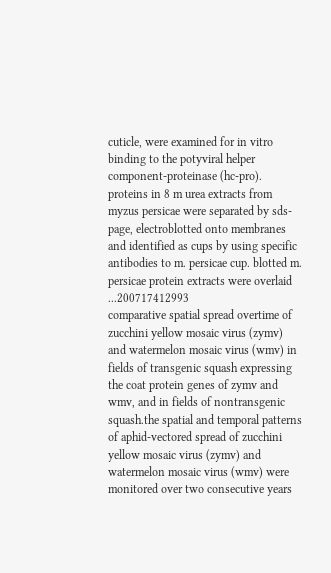cuticle, were examined for in vitro binding to the potyviral helper component-proteinase (hc-pro). proteins in 8 m urea extracts from myzus persicae were separated by sds-page, electroblotted onto membranes and identified as cups by using specific antibodies to m. persicae cup. blotted m. persicae protein extracts were overlaid ...200717412993
comparative spatial spread overtime of zucchini yellow mosaic virus (zymv) and watermelon mosaic virus (wmv) in fields of transgenic squash expressing the coat protein genes of zymv and wmv, and in fields of nontransgenic squash.the spatial and temporal patterns of aphid-vectored spread of zucchini yellow mosaic virus (zymv) and watermelon mosaic virus (wmv) were monitored over two consecutive years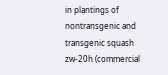in plantings of nontransgenic and transgenic squash zw-20h (commercial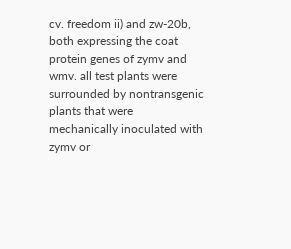cv. freedom ii) and zw-20b, both expressing the coat protein genes of zymv and wmv. all test plants were surrounded by nontransgenic plants that were mechanically inoculated with zymv or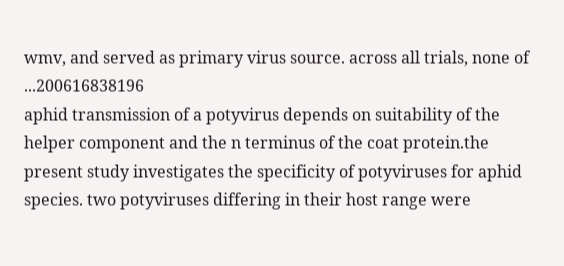wmv, and served as primary virus source. across all trials, none of ...200616838196
aphid transmission of a potyvirus depends on suitability of the helper component and the n terminus of the coat protein.the present study investigates the specificity of potyviruses for aphid species. two potyviruses differing in their host range were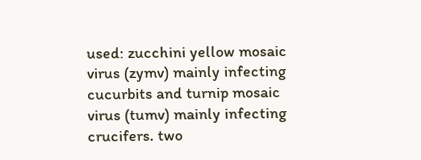used: zucchini yellow mosaic virus (zymv) mainly infecting cucurbits and turnip mosaic virus (tumv) mainly infecting crucifers. two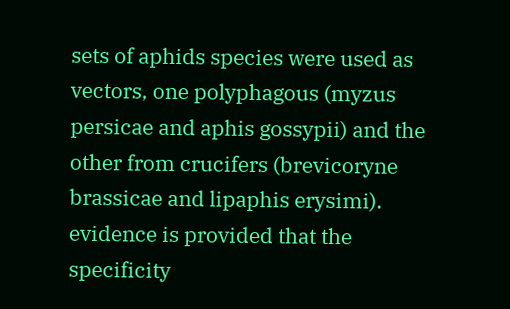sets of aphids species were used as vectors, one polyphagous (myzus persicae and aphis gossypii) and the other from crucifers (brevicoryne brassicae and lipaphis erysimi). evidence is provided that the specificity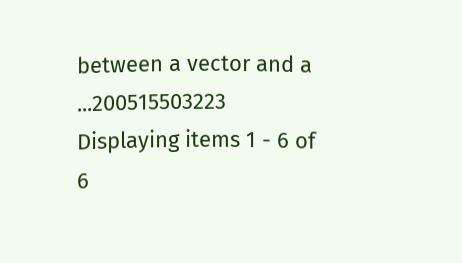between a vector and a ...200515503223
Displaying items 1 - 6 of 6